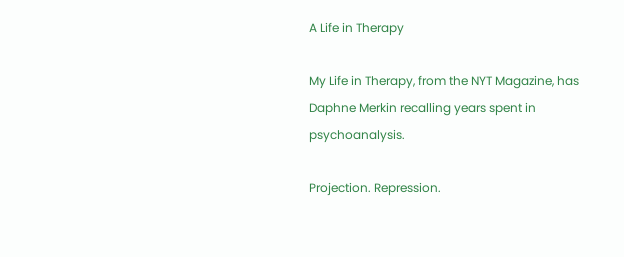A Life in Therapy

My Life in Therapy, from the NYT Magazine, has Daphne Merkin recalling years spent in psychoanalysis.

Projection. Repression.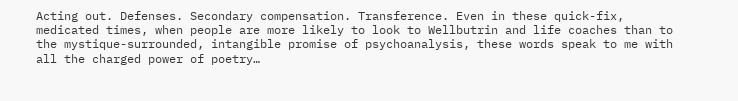Acting out. Defenses. Secondary compensation. Transference. Even in these quick-fix, medicated times, when people are more likely to look to Wellbutrin and life coaches than to the mystique-surrounded, intangible promise of psychoanalysis, these words speak to me with all the charged power of poetry…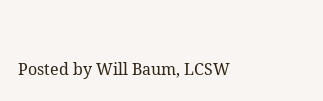Posted by Will Baum, LCSW